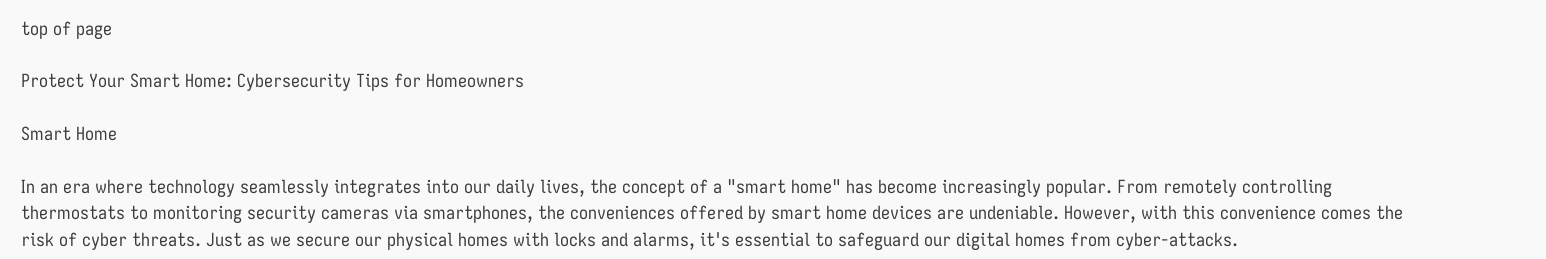top of page

Protect Your Smart Home: Cybersecurity Tips for Homeowners

Smart Home

In an era where technology seamlessly integrates into our daily lives, the concept of a "smart home" has become increasingly popular. From remotely controlling thermostats to monitoring security cameras via smartphones, the conveniences offered by smart home devices are undeniable. However, with this convenience comes the risk of cyber threats. Just as we secure our physical homes with locks and alarms, it's essential to safeguard our digital homes from cyber-attacks.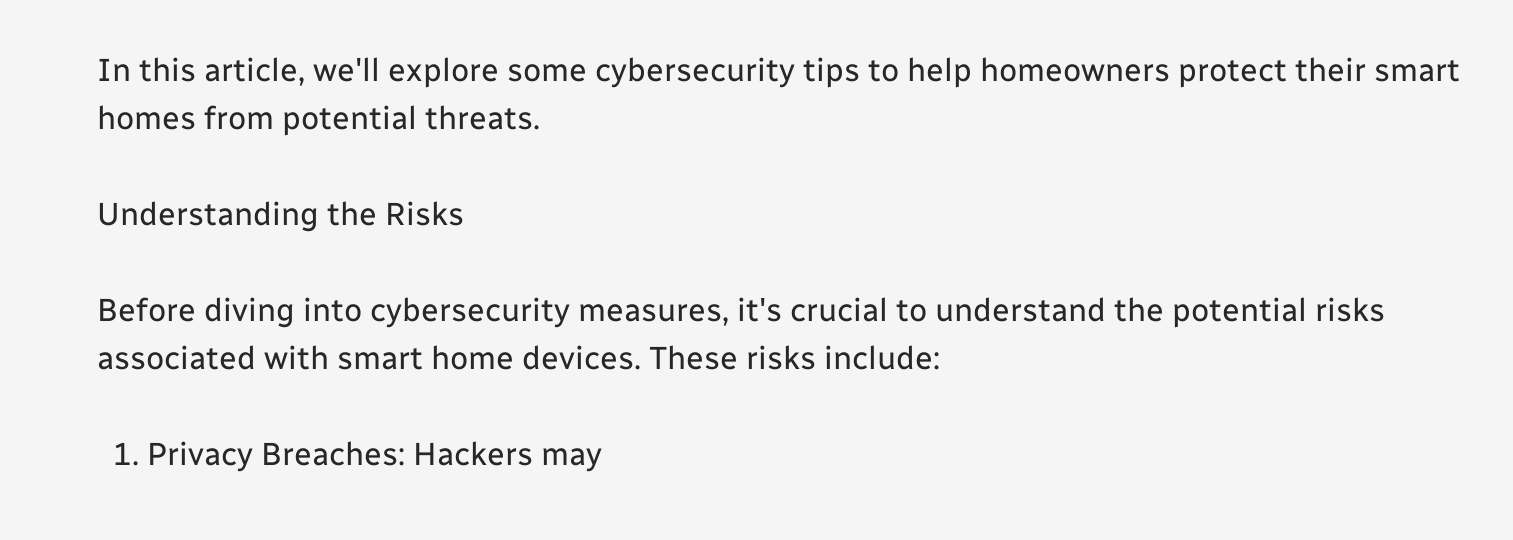In this article, we'll explore some cybersecurity tips to help homeowners protect their smart homes from potential threats.

Understanding the Risks

Before diving into cybersecurity measures, it's crucial to understand the potential risks associated with smart home devices. These risks include:

  1. Privacy Breaches: Hackers may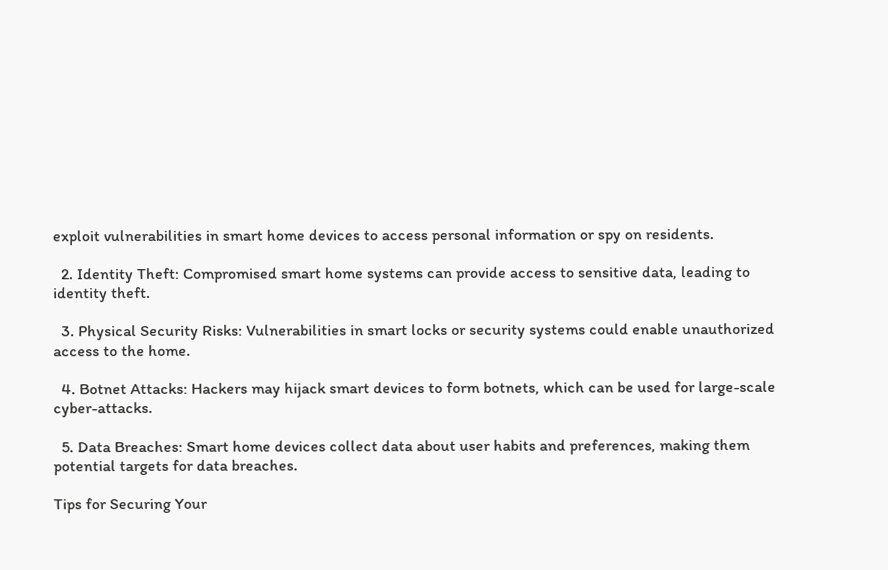exploit vulnerabilities in smart home devices to access personal information or spy on residents.

  2. Identity Theft: Compromised smart home systems can provide access to sensitive data, leading to identity theft.

  3. Physical Security Risks: Vulnerabilities in smart locks or security systems could enable unauthorized access to the home.

  4. Botnet Attacks: Hackers may hijack smart devices to form botnets, which can be used for large-scale cyber-attacks.

  5. Data Breaches: Smart home devices collect data about user habits and preferences, making them potential targets for data breaches.

Tips for Securing Your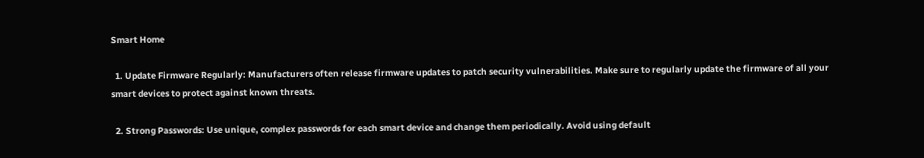Smart Home

  1. Update Firmware Regularly: Manufacturers often release firmware updates to patch security vulnerabilities. Make sure to regularly update the firmware of all your smart devices to protect against known threats.

  2. Strong Passwords: Use unique, complex passwords for each smart device and change them periodically. Avoid using default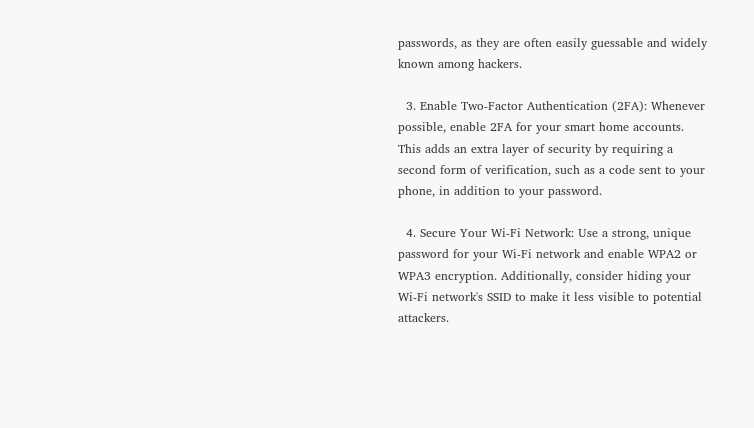passwords, as they are often easily guessable and widely known among hackers.

  3. Enable Two-Factor Authentication (2FA): Whenever possible, enable 2FA for your smart home accounts. This adds an extra layer of security by requiring a second form of verification, such as a code sent to your phone, in addition to your password.

  4. Secure Your Wi-Fi Network: Use a strong, unique password for your Wi-Fi network and enable WPA2 or WPA3 encryption. Additionally, consider hiding your Wi-Fi network's SSID to make it less visible to potential attackers.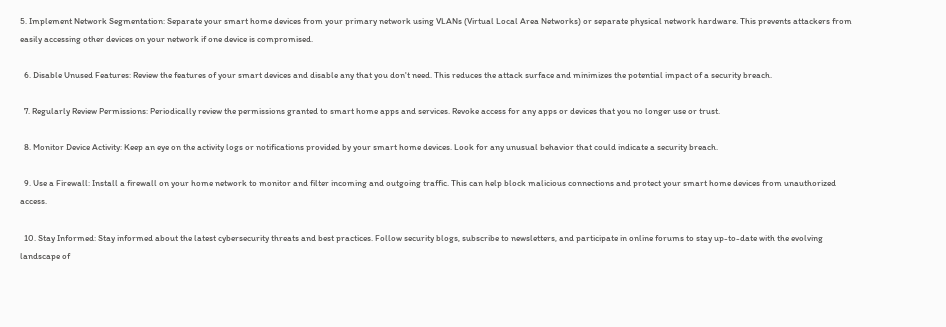5. Implement Network Segmentation: Separate your smart home devices from your primary network using VLANs (Virtual Local Area Networks) or separate physical network hardware. This prevents attackers from easily accessing other devices on your network if one device is compromised.

  6. Disable Unused Features: Review the features of your smart devices and disable any that you don't need. This reduces the attack surface and minimizes the potential impact of a security breach.

  7. Regularly Review Permissions: Periodically review the permissions granted to smart home apps and services. Revoke access for any apps or devices that you no longer use or trust.

  8. Monitor Device Activity: Keep an eye on the activity logs or notifications provided by your smart home devices. Look for any unusual behavior that could indicate a security breach.

  9. Use a Firewall: Install a firewall on your home network to monitor and filter incoming and outgoing traffic. This can help block malicious connections and protect your smart home devices from unauthorized access.

  10. Stay Informed: Stay informed about the latest cybersecurity threats and best practices. Follow security blogs, subscribe to newsletters, and participate in online forums to stay up-to-date with the evolving landscape of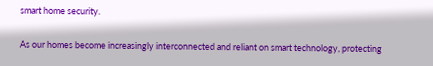smart home security.

As our homes become increasingly interconnected and reliant on smart technology, protecting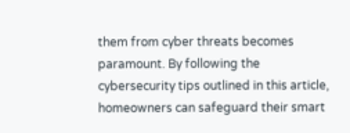them from cyber threats becomes paramount. By following the cybersecurity tips outlined in this article, homeowners can safeguard their smart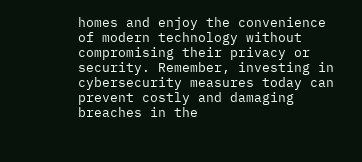homes and enjoy the convenience of modern technology without compromising their privacy or security. Remember, investing in cybersecurity measures today can prevent costly and damaging breaches in the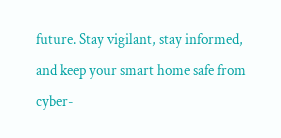future. Stay vigilant, stay informed, and keep your smart home safe from cyber-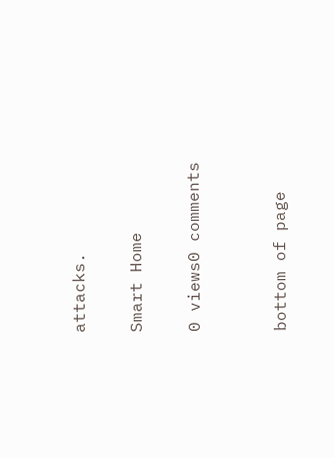attacks.

Smart Home

0 views0 comments


bottom of page